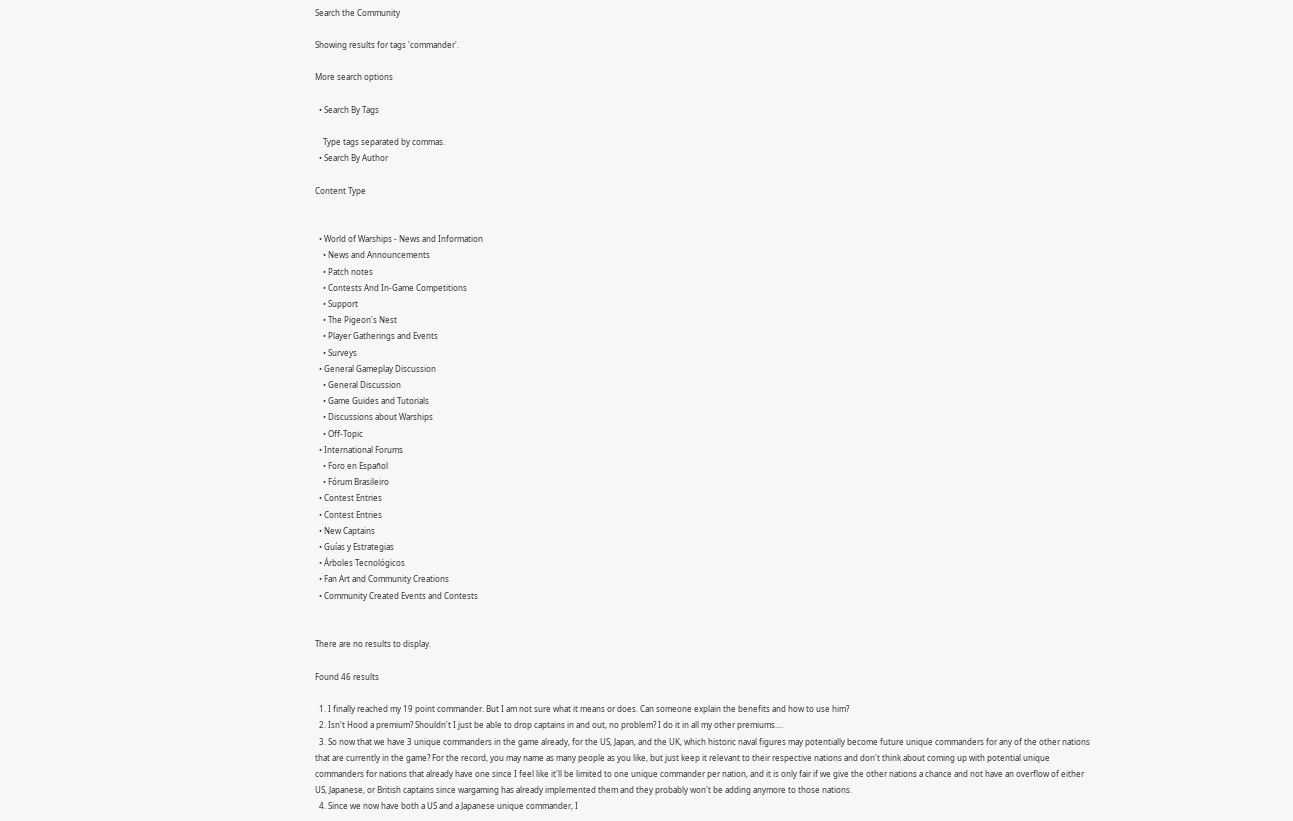Search the Community

Showing results for tags 'commander'.

More search options

  • Search By Tags

    Type tags separated by commas.
  • Search By Author

Content Type


  • World of Warships - News and Information
    • News and Announcements
    • Patch notes
    • Contests And In-Game Competitions
    • Support
    • The Pigeon's Nest
    • Player Gatherings and Events
    • Surveys
  • General Gameplay Discussion
    • General Discussion
    • Game Guides and Tutorials
    • Discussions about Warships
    • Off-Topic
  • International Forums
    • Foro en Español
    • Fórum Brasileiro
  • Contest Entries
  • Contest Entries
  • New Captains
  • Guías y Estrategias
  • Árboles Tecnológicos
  • Fan Art and Community Creations
  • Community Created Events and Contests


There are no results to display.

Found 46 results

  1. I finally reached my 19 point commander. But I am not sure what it means or does. Can someone explain the benefits and how to use him?
  2. Isn't Hood a premium? Shouldn't I just be able to drop captains in and out, no problem? I do it in all my other premiums....
  3. So now that we have 3 unique commanders in the game already, for the US, Japan, and the UK, which historic naval figures may potentially become future unique commanders for any of the other nations that are currently in the game? For the record, you may name as many people as you like, but just keep it relevant to their respective nations and don't think about coming up with potential unique commanders for nations that already have one since I feel like it'll be limited to one unique commander per nation, and it is only fair if we give the other nations a chance and not have an overflow of either US, Japanese, or British captains since wargaming has already implemented them and they probably won't be adding anymore to those nations.
  4. Since we now have both a US and a Japanese unique commander, I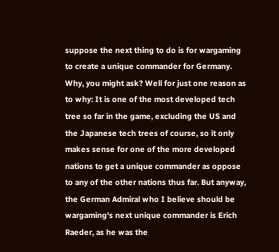suppose the next thing to do is for wargaming to create a unique commander for Germany. Why, you might ask? Well for just one reason as to why: It is one of the most developed tech tree so far in the game, excluding the US and the Japanese tech trees of course, so it only makes sense for one of the more developed nations to get a unique commander as oppose to any of the other nations thus far. But anyway, the German Admiral who I believe should be wargaming's next unique commander is Erich Raeder, as he was the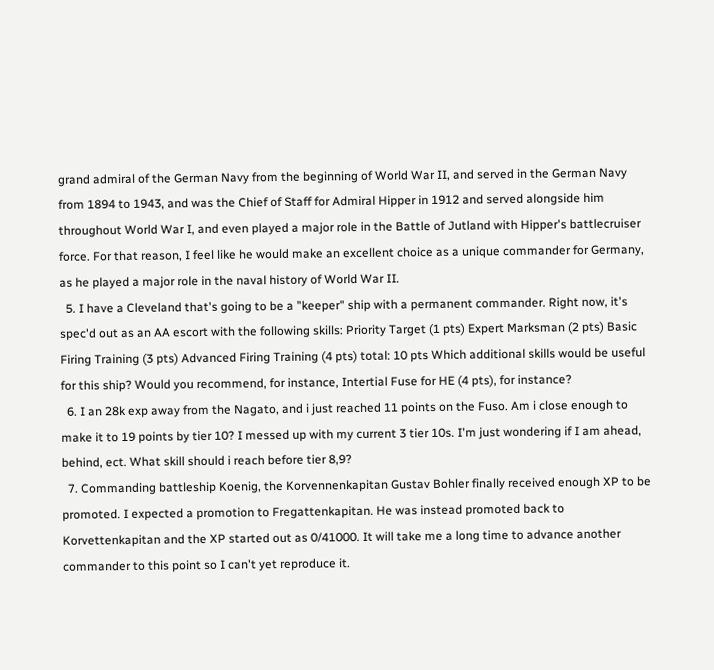grand admiral of the German Navy from the beginning of World War II, and served in the German Navy from 1894 to 1943, and was the Chief of Staff for Admiral Hipper in 1912 and served alongside him throughout World War I, and even played a major role in the Battle of Jutland with Hipper's battlecruiser force. For that reason, I feel like he would make an excellent choice as a unique commander for Germany, as he played a major role in the naval history of World War II.
  5. I have a Cleveland that's going to be a "keeper" ship with a permanent commander. Right now, it's spec'd out as an AA escort with the following skills: Priority Target (1 pts) Expert Marksman (2 pts) Basic Firing Training (3 pts) Advanced Firing Training (4 pts) total: 10 pts Which additional skills would be useful for this ship? Would you recommend, for instance, Intertial Fuse for HE (4 pts), for instance?
  6. I an 28k exp away from the Nagato, and i just reached 11 points on the Fuso. Am i close enough to make it to 19 points by tier 10? I messed up with my current 3 tier 10s. I'm just wondering if I am ahead, behind, ect. What skill should i reach before tier 8,9?
  7. Commanding battleship Koenig, the Korvennenkapitan Gustav Bohler finally received enough XP to be promoted. I expected a promotion to Fregattenkapitan. He was instead promoted back to Korvettenkapitan and the XP started out as 0/41000. It will take me a long time to advance another commander to this point so I can't yet reproduce it.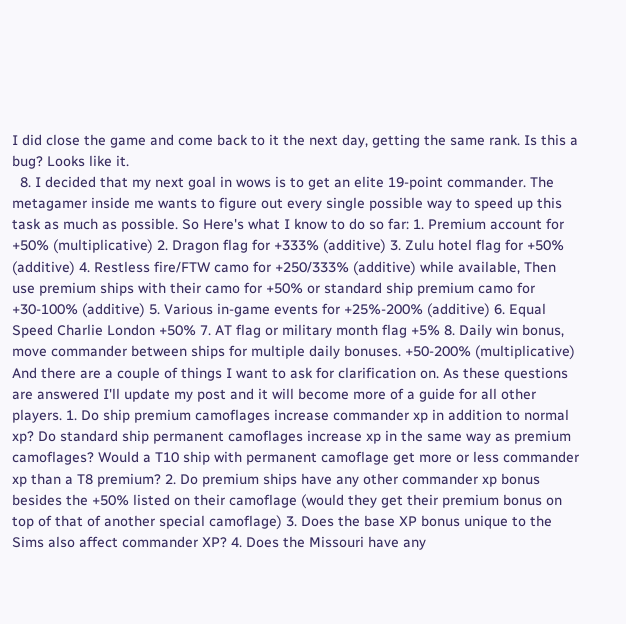I did close the game and come back to it the next day, getting the same rank. Is this a bug? Looks like it.
  8. I decided that my next goal in wows is to get an elite 19-point commander. The metagamer inside me wants to figure out every single possible way to speed up this task as much as possible. So Here's what I know to do so far: 1. Premium account for +50% (multiplicative) 2. Dragon flag for +333% (additive) 3. Zulu hotel flag for +50% (additive) 4. Restless fire/FTW camo for +250/333% (additive) while available, Then use premium ships with their camo for +50% or standard ship premium camo for +30-100% (additive) 5. Various in-game events for +25%-200% (additive) 6. Equal Speed Charlie London +50% 7. AT flag or military month flag +5% 8. Daily win bonus, move commander between ships for multiple daily bonuses. +50-200% (multiplicative) And there are a couple of things I want to ask for clarification on. As these questions are answered I'll update my post and it will become more of a guide for all other players. 1. Do ship premium camoflages increase commander xp in addition to normal xp? Do standard ship permanent camoflages increase xp in the same way as premium camoflages? Would a T10 ship with permanent camoflage get more or less commander xp than a T8 premium? 2. Do premium ships have any other commander xp bonus besides the +50% listed on their camoflage (would they get their premium bonus on top of that of another special camoflage) 3. Does the base XP bonus unique to the Sims also affect commander XP? 4. Does the Missouri have any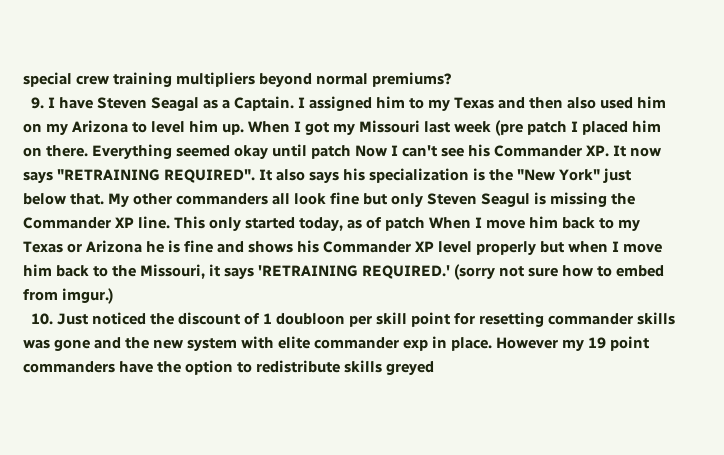special crew training multipliers beyond normal premiums?
  9. I have Steven Seagal as a Captain. I assigned him to my Texas and then also used him on my Arizona to level him up. When I got my Missouri last week (pre patch I placed him on there. Everything seemed okay until patch Now I can't see his Commander XP. It now says "RETRAINING REQUIRED". It also says his specialization is the "New York" just below that. My other commanders all look fine but only Steven Seagul is missing the Commander XP line. This only started today, as of patch When I move him back to my Texas or Arizona he is fine and shows his Commander XP level properly but when I move him back to the Missouri, it says 'RETRAINING REQUIRED.' (sorry not sure how to embed from imgur.)
  10. Just noticed the discount of 1 doubloon per skill point for resetting commander skills was gone and the new system with elite commander exp in place. However my 19 point commanders have the option to redistribute skills greyed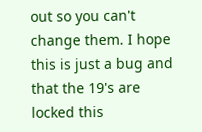out so you can't change them. I hope this is just a bug and that the 19's are locked this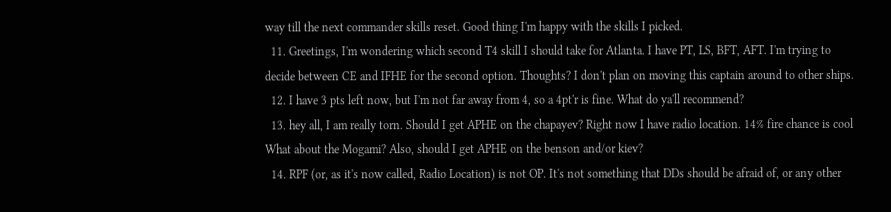way till the next commander skills reset. Good thing I'm happy with the skills I picked.
  11. Greetings, I'm wondering which second T4 skill I should take for Atlanta. I have PT, LS, BFT, AFT. I'm trying to decide between CE and IFHE for the second option. Thoughts? I don't plan on moving this captain around to other ships.
  12. I have 3 pts left now, but I'm not far away from 4, so a 4pt'r is fine. What do ya'll recommend?
  13. hey all, I am really torn. Should I get APHE on the chapayev? Right now I have radio location. 14% fire chance is cool What about the Mogami? Also, should I get APHE on the benson and/or kiev?
  14. RPF (or, as it's now called, Radio Location) is not OP. It's not something that DDs should be afraid of, or any other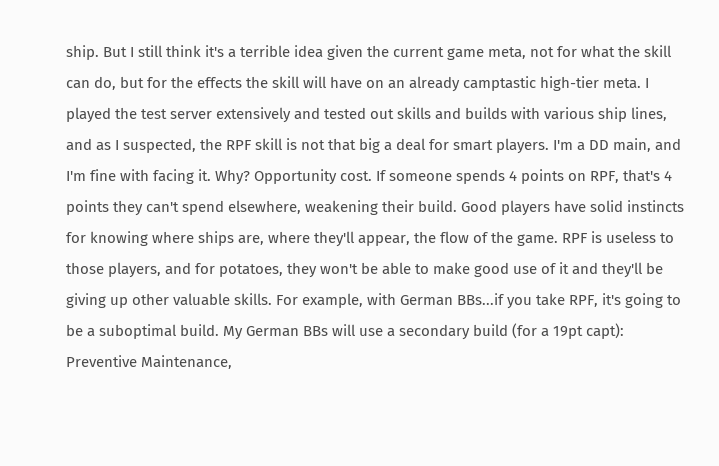ship. But I still think it's a terrible idea given the current game meta, not for what the skill can do, but for the effects the skill will have on an already camptastic high-tier meta. I played the test server extensively and tested out skills and builds with various ship lines, and as I suspected, the RPF skill is not that big a deal for smart players. I'm a DD main, and I'm fine with facing it. Why? Opportunity cost. If someone spends 4 points on RPF, that's 4 points they can't spend elsewhere, weakening their build. Good players have solid instincts for knowing where ships are, where they'll appear, the flow of the game. RPF is useless to those players, and for potatoes, they won't be able to make good use of it and they'll be giving up other valuable skills. For example, with German BBs...if you take RPF, it's going to be a suboptimal build. My German BBs will use a secondary build (for a 19pt capt): Preventive Maintenance,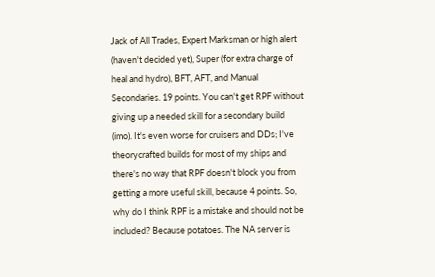Jack of All Trades, Expert Marksman or high alert (haven't decided yet), Super (for extra charge of heal and hydro), BFT, AFT, and Manual Secondaries. 19 points. You can't get RPF without giving up a needed skill for a secondary build (imo). It's even worse for cruisers and DDs; I've theorycrafted builds for most of my ships and there's no way that RPF doesn't block you from getting a more useful skill, because 4 points. So, why do I think RPF is a mistake and should not be included? Because potatoes. The NA server is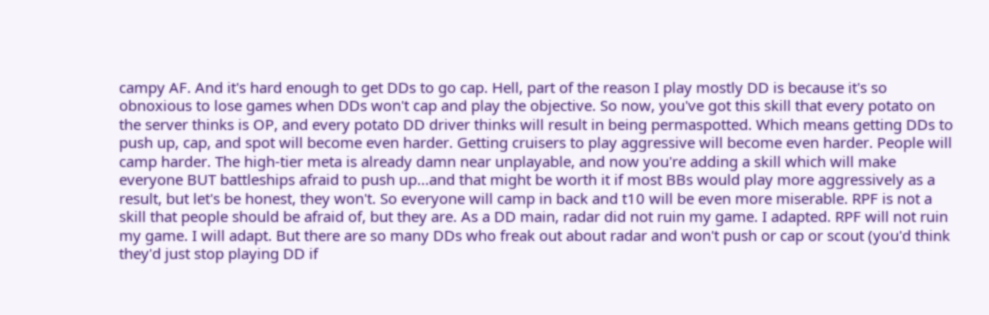campy AF. And it's hard enough to get DDs to go cap. Hell, part of the reason I play mostly DD is because it's so obnoxious to lose games when DDs won't cap and play the objective. So now, you've got this skill that every potato on the server thinks is OP, and every potato DD driver thinks will result in being permaspotted. Which means getting DDs to push up, cap, and spot will become even harder. Getting cruisers to play aggressive will become even harder. People will camp harder. The high-tier meta is already damn near unplayable, and now you're adding a skill which will make everyone BUT battleships afraid to push up...and that might be worth it if most BBs would play more aggressively as a result, but let's be honest, they won't. So everyone will camp in back and t10 will be even more miserable. RPF is not a skill that people should be afraid of, but they are. As a DD main, radar did not ruin my game. I adapted. RPF will not ruin my game. I will adapt. But there are so many DDs who freak out about radar and won't push or cap or scout (you'd think they'd just stop playing DD if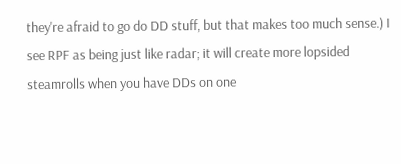they're afraid to go do DD stuff, but that makes too much sense.) I see RPF as being just like radar; it will create more lopsided steamrolls when you have DDs on one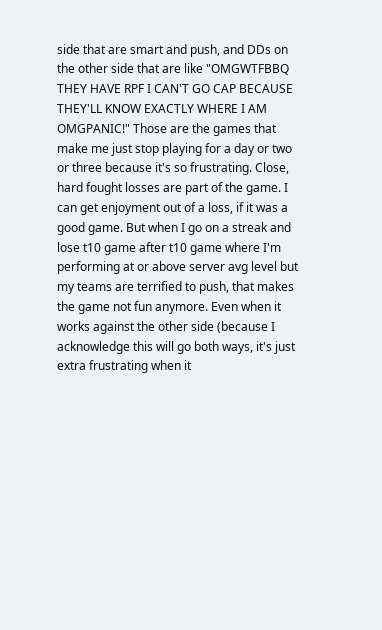side that are smart and push, and DDs on the other side that are like "OMGWTFBBQ THEY HAVE RPF I CAN'T GO CAP BECAUSE THEY'LL KNOW EXACTLY WHERE I AM OMGPANIC!" Those are the games that make me just stop playing for a day or two or three because it's so frustrating. Close, hard fought losses are part of the game. I can get enjoyment out of a loss, if it was a good game. But when I go on a streak and lose t10 game after t10 game where I'm performing at or above server avg level but my teams are terrified to push, that makes the game not fun anymore. Even when it works against the other side (because I acknowledge this will go both ways, it's just extra frustrating when it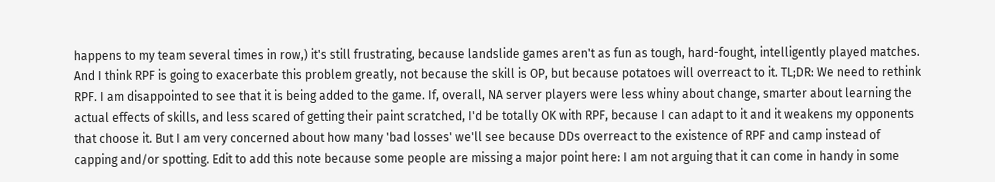happens to my team several times in row,) it's still frustrating, because landslide games aren't as fun as tough, hard-fought, intelligently played matches. And I think RPF is going to exacerbate this problem greatly, not because the skill is OP, but because potatoes will overreact to it. TL;DR: We need to rethink RPF. I am disappointed to see that it is being added to the game. If, overall, NA server players were less whiny about change, smarter about learning the actual effects of skills, and less scared of getting their paint scratched, I'd be totally OK with RPF, because I can adapt to it and it weakens my opponents that choose it. But I am very concerned about how many 'bad losses' we'll see because DDs overreact to the existence of RPF and camp instead of capping and/or spotting. Edit to add this note because some people are missing a major point here: I am not arguing that it can come in handy in some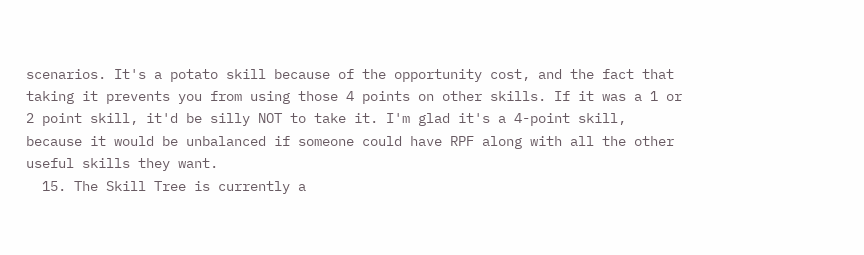scenarios. It's a potato skill because of the opportunity cost, and the fact that taking it prevents you from using those 4 points on other skills. If it was a 1 or 2 point skill, it'd be silly NOT to take it. I'm glad it's a 4-point skill, because it would be unbalanced if someone could have RPF along with all the other useful skills they want.
  15. The Skill Tree is currently a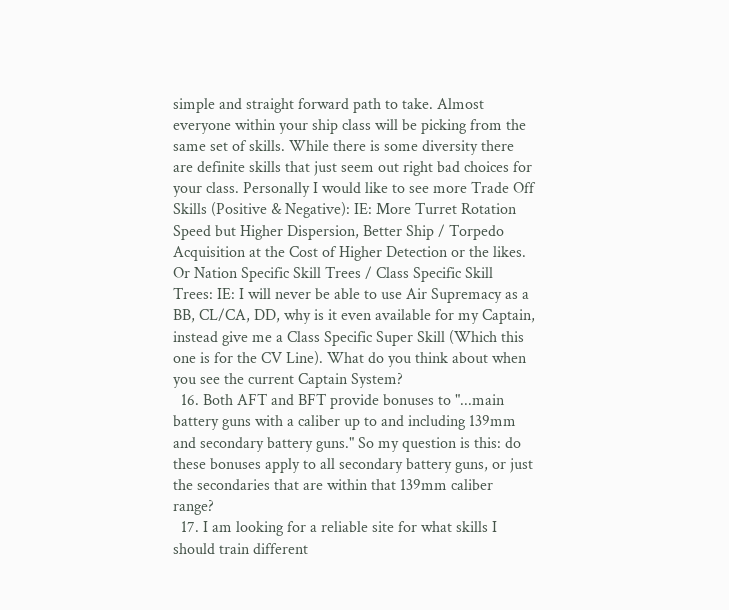simple and straight forward path to take. Almost everyone within your ship class will be picking from the same set of skills. While there is some diversity there are definite skills that just seem out right bad choices for your class. Personally I would like to see more Trade Off Skills (Positive & Negative): IE: More Turret Rotation Speed but Higher Dispersion, Better Ship / Torpedo Acquisition at the Cost of Higher Detection or the likes. Or Nation Specific Skill Trees / Class Specific Skill Trees: IE: I will never be able to use Air Supremacy as a BB, CL/CA, DD, why is it even available for my Captain, instead give me a Class Specific Super Skill (Which this one is for the CV Line). What do you think about when you see the current Captain System?
  16. Both AFT and BFT provide bonuses to "...main battery guns with a caliber up to and including 139mm and secondary battery guns." So my question is this: do these bonuses apply to all secondary battery guns, or just the secondaries that are within that 139mm caliber range?
  17. I am looking for a reliable site for what skills I should train different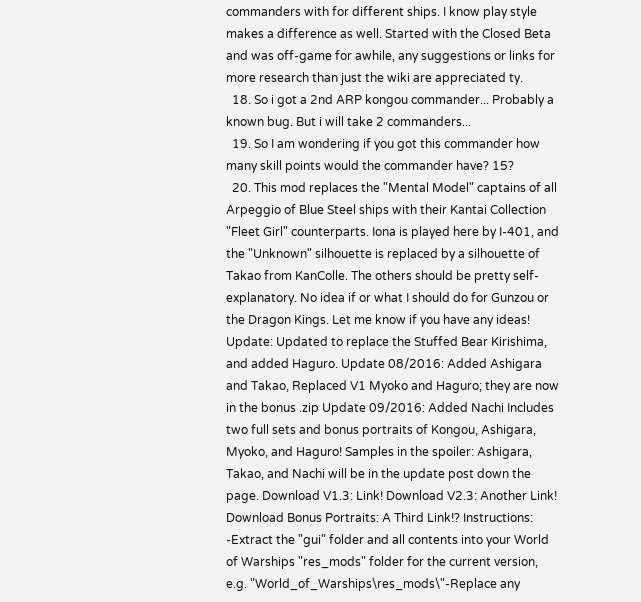commanders with for different ships. I know play style makes a difference as well. Started with the Closed Beta and was off-game for awhile, any suggestions or links for more research than just the wiki are appreciated ty.
  18. So i got a 2nd ARP kongou commander... Probably a known bug. But i will take 2 commanders...
  19. So I am wondering if you got this commander how many skill points would the commander have? 15?
  20. This mod replaces the "Mental Model" captains of all Arpeggio of Blue Steel ships with their Kantai Collection "Fleet Girl" counterparts. Iona is played here by I-401, and the "Unknown" silhouette is replaced by a silhouette of Takao from KanColle. The others should be pretty self-explanatory. No idea if or what I should do for Gunzou or the Dragon Kings. Let me know if you have any ideas! Update: Updated to replace the Stuffed Bear Kirishima, and added Haguro. Update 08/2016: Added Ashigara and Takao, Replaced V1 Myoko and Haguro; they are now in the bonus .zip Update 09/2016: Added Nachi Includes two full sets and bonus portraits of Kongou, Ashigara, Myoko, and Haguro! Samples in the spoiler: Ashigara, Takao, and Nachi will be in the update post down the page. Download V1.3: Link! Download V2.3: Another Link! Download Bonus Portraits: A Third Link!? Instructions: -Extract the "gui" folder and all contents into your World of Warships "res_mods" folder for the current version, e.g. "World_of_Warships\res_mods\"-Replace any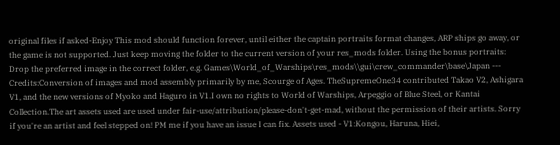original files if asked-Enjoy This mod should function forever, until either the captain portraits format changes, ARP ships go away, or the game is not supported. Just keep moving the folder to the current version of your res_mods folder. Using the bonus portraits: Drop the preferred image in the correct folder, e.g. Games\World_of_Warships\res_mods\\gui\crew_commander\base\Japan --- Credits:Conversion of images and mod assembly primarily by me, Scourge of Ages. TheSupremeOne34 contributed Takao V2, Ashigara V1, and the new versions of Myoko and Haguro in V1.I own no rights to World of Warships, Arpeggio of Blue Steel, or Kantai Collection.The art assets used are used under fair-use/attribution/please-don't-get-mad, without the permission of their artists. Sorry if you're an artist and feel stepped on! PM me if you have an issue I can fix. Assets used - V1:Kongou, Haruna, Hiei,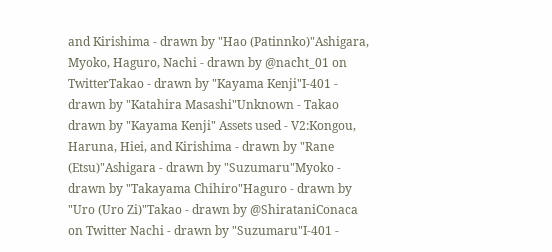and Kirishima - drawn by "Hao (Patinnko)"Ashigara, Myoko, Haguro, Nachi - drawn by @nacht_01 on TwitterTakao - drawn by "Kayama Kenji"I-401 - drawn by "Katahira Masashi"Unknown - Takao drawn by "Kayama Kenji" Assets used - V2:Kongou, Haruna, Hiei, and Kirishima - drawn by "Rane (Etsu)"Ashigara - drawn by "Suzumaru"Myoko - drawn by "Takayama Chihiro"Haguro - drawn by "Uro (Uro Zi)"Takao - drawn by @ShirataniConaca on Twitter Nachi - drawn by "Suzumaru"I-401 -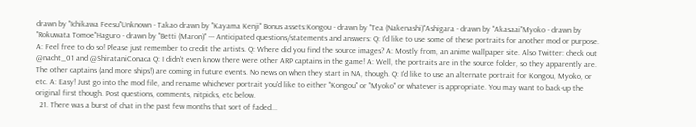drawn by "Ichikawa Feesu"Unknown - Takao drawn by "Kayama Kenji" Bonus assets:Kongou - drawn by "Tea (Nakenashi)"Ashigara - drawn by "Akasaai"Myoko - drawn by "Rokuwata Tomoe"Haguro - drawn by "Betti (Maron)" --- Anticipated questions/statements and answers: Q: I'd like to use some of these portraits for another mod or purpose. A: Feel free to do so! Please just remember to credit the artists. Q: Where did you find the source images? A: Mostly from, an anime wallpaper site. Also Twitter: check out @nacht_01 and @ShirataniConaca Q: I didn't even know there were other ARP captains in the game! A: Well, the portraits are in the source folder, so they apparently are. The other captains (and more ships!) are coming in future events. No news on when they start in NA, though. Q: I'd like to use an alternate portrait for Kongou, Myoko, or etc. A: Easy! Just go into the mod file, and rename whichever portrait you'd like to either "Kongou" or "Myoko" or whatever is appropriate. You may want to back-up the original first though. Post questions, comments, nitpicks, etc below.
  21. There was a burst of chat in the past few months that sort of faded...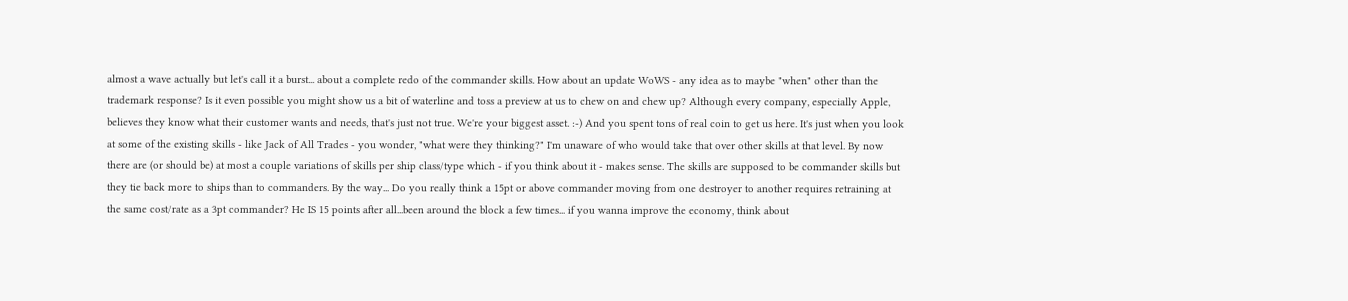almost a wave actually but let's call it a burst... about a complete redo of the commander skills. How about an update WoWS - any idea as to maybe "when" other than the trademark response? Is it even possible you might show us a bit of waterline and toss a preview at us to chew on and chew up? Although every company, especially Apple, believes they know what their customer wants and needs, that's just not true. We're your biggest asset. :-) And you spent tons of real coin to get us here. It's just when you look at some of the existing skills - like Jack of All Trades - you wonder, "what were they thinking?" I'm unaware of who would take that over other skills at that level. By now there are (or should be) at most a couple variations of skills per ship class/type which - if you think about it - makes sense. The skills are supposed to be commander skills but they tie back more to ships than to commanders. By the way... Do you really think a 15pt or above commander moving from one destroyer to another requires retraining at the same cost/rate as a 3pt commander? He IS 15 points after all...been around the block a few times... if you wanna improve the economy, think about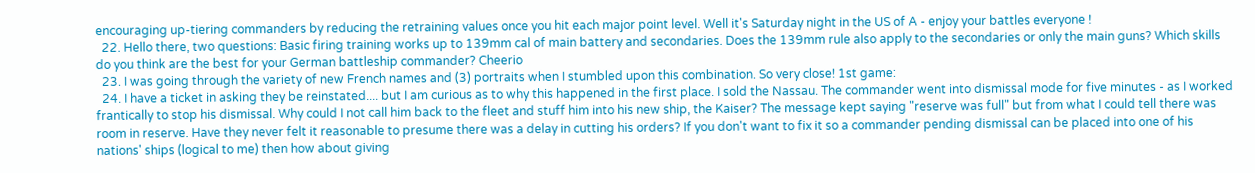encouraging up-tiering commanders by reducing the retraining values once you hit each major point level. Well it's Saturday night in the US of A - enjoy your battles everyone !
  22. Hello there, two questions: Basic firing training works up to 139mm cal of main battery and secondaries. Does the 139mm rule also apply to the secondaries or only the main guns? Which skills do you think are the best for your German battleship commander? Cheerio
  23. I was going through the variety of new French names and (3) portraits when I stumbled upon this combination. So very close! 1st game:
  24. I have a ticket in asking they be reinstated.... but I am curious as to why this happened in the first place. I sold the Nassau. The commander went into dismissal mode for five minutes - as I worked frantically to stop his dismissal. Why could I not call him back to the fleet and stuff him into his new ship, the Kaiser? The message kept saying "reserve was full" but from what I could tell there was room in reserve. Have they never felt it reasonable to presume there was a delay in cutting his orders? If you don't want to fix it so a commander pending dismissal can be placed into one of his nations' ships (logical to me) then how about giving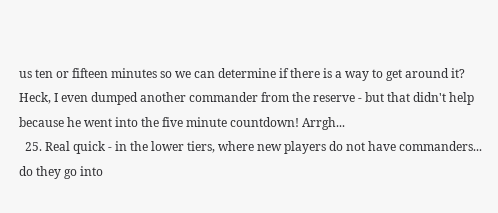us ten or fifteen minutes so we can determine if there is a way to get around it? Heck, I even dumped another commander from the reserve - but that didn't help because he went into the five minute countdown! Arrgh...
  25. Real quick - in the lower tiers, where new players do not have commanders... do they go into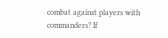combat against players with commanders? If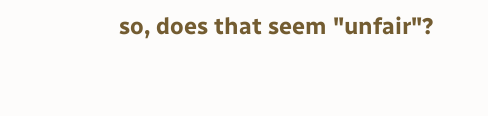so, does that seem "unfair"?